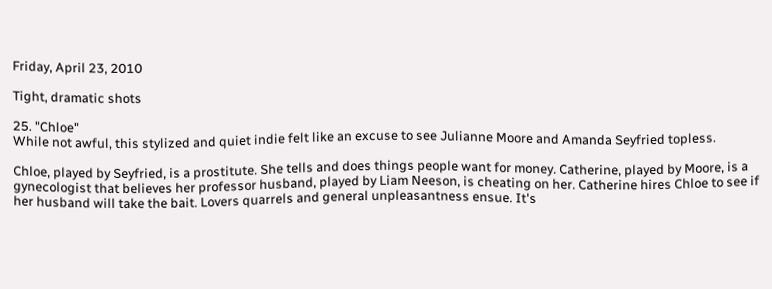Friday, April 23, 2010

Tight, dramatic shots

25. "Chloe"
While not awful, this stylized and quiet indie felt like an excuse to see Julianne Moore and Amanda Seyfried topless.

Chloe, played by Seyfried, is a prostitute. She tells and does things people want for money. Catherine, played by Moore, is a gynecologist that believes her professor husband, played by Liam Neeson, is cheating on her. Catherine hires Chloe to see if her husband will take the bait. Lovers quarrels and general unpleasantness ensue. It's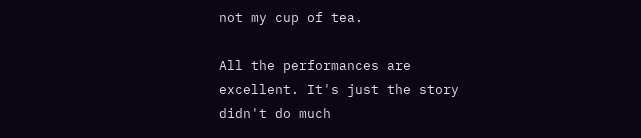not my cup of tea.

All the performances are excellent. It's just the story didn't do much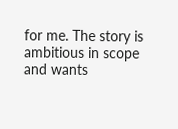for me. The story is ambitious in scope and wants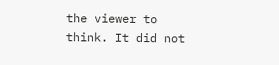the viewer to think. It did not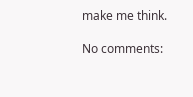make me think.

No comments: